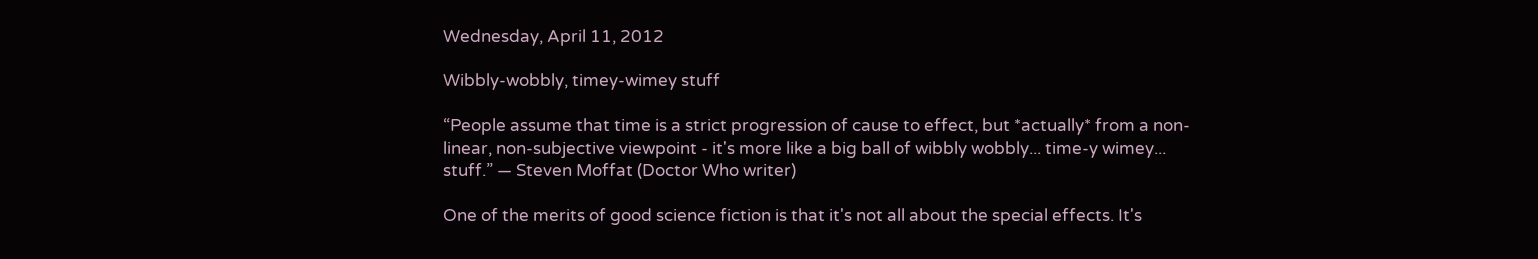Wednesday, April 11, 2012

Wibbly-wobbly, timey-wimey stuff

“People assume that time is a strict progression of cause to effect, but *actually* from a non-linear, non-subjective viewpoint - it's more like a big ball of wibbly wobbly... time-y wimey... stuff.” ― Steven Moffat (Doctor Who writer)

One of the merits of good science fiction is that it's not all about the special effects. It's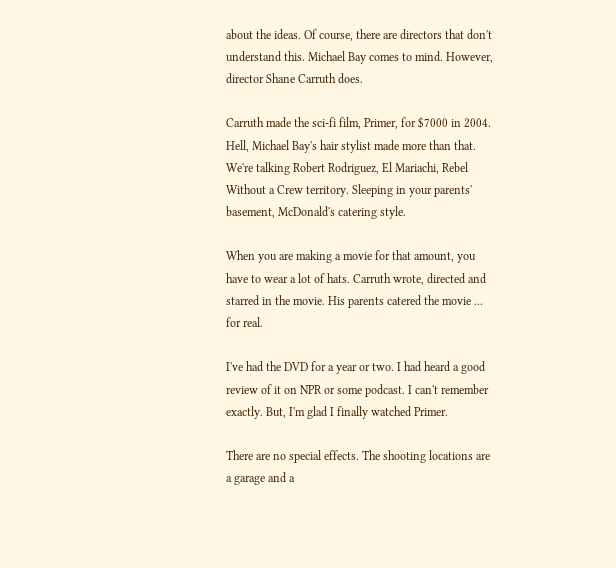about the ideas. Of course, there are directors that don't understand this. Michael Bay comes to mind. However, director Shane Carruth does.

Carruth made the sci-fi film, Primer, for $7000 in 2004. Hell, Michael Bay's hair stylist made more than that. We're talking Robert Rodriguez, El Mariachi, Rebel Without a Crew territory. Sleeping in your parents' basement, McDonald's catering style.

When you are making a movie for that amount, you have to wear a lot of hats. Carruth wrote, directed and starred in the movie. His parents catered the movie ... for real.

I've had the DVD for a year or two. I had heard a good review of it on NPR or some podcast. I can't remember exactly. But, I'm glad I finally watched Primer.

There are no special effects. The shooting locations are a garage and a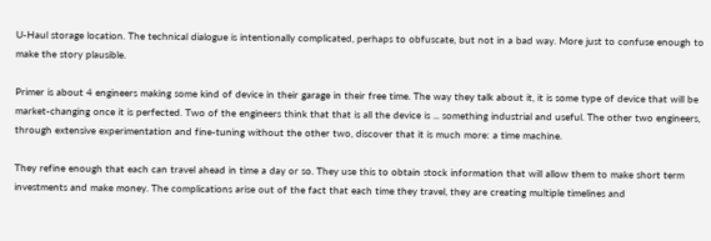U-Haul storage location. The technical dialogue is intentionally complicated, perhaps to obfuscate, but not in a bad way. More just to confuse enough to make the story plausible.

Primer is about 4 engineers making some kind of device in their garage in their free time. The way they talk about it, it is some type of device that will be market-changing once it is perfected. Two of the engineers think that that is all the device is ... something industrial and useful. The other two engineers, through extensive experimentation and fine-tuning without the other two, discover that it is much more: a time machine.

They refine enough that each can travel ahead in time a day or so. They use this to obtain stock information that will allow them to make short term investments and make money. The complications arise out of the fact that each time they travel, they are creating multiple timelines and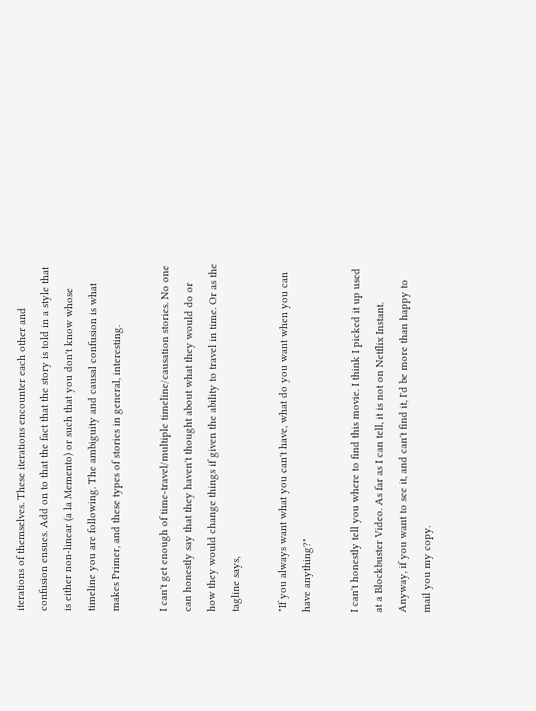iterations of themselves. These iterations encounter each other and confusion ensues. Add on to that the fact that the story is told in a style that is either non-linear (a la Memento) or such that you don't know whose timeline you are following. The ambiguity and causal confusion is what makes Primer, and these types of stories in general, interesting.

I can't get enough of time-travel/multiple timeline/causation stories. No one can honestly say that they haven't thought about what they would do or how they would change things if given the ability to travel in time. Or as the tagline says,

"If you always want what you can't have, what do you want when you can have anything?"

I can't honestly tell you where to find this movie. I think I picked it up used at a Blockbuster Video. As far as I can tell, it is not on Netflix Instant. Anyway, if you want to see it, and can't find it, I'd be more than happy to mail you my copy.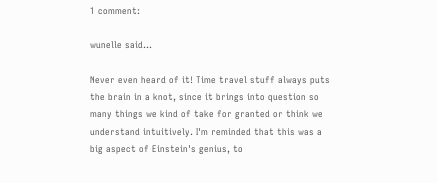1 comment:

wunelle said...

Never even heard of it! Time travel stuff always puts the brain in a knot, since it brings into question so many things we kind of take for granted or think we understand intuitively. I'm reminded that this was a big aspect of Einstein's genius, to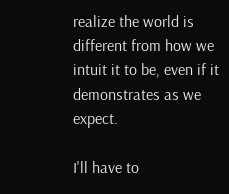realize the world is different from how we intuit it to be, even if it demonstrates as we expect.

I'll have to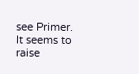see Primer. It seems to raise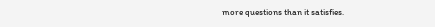more questions than it satisfies.